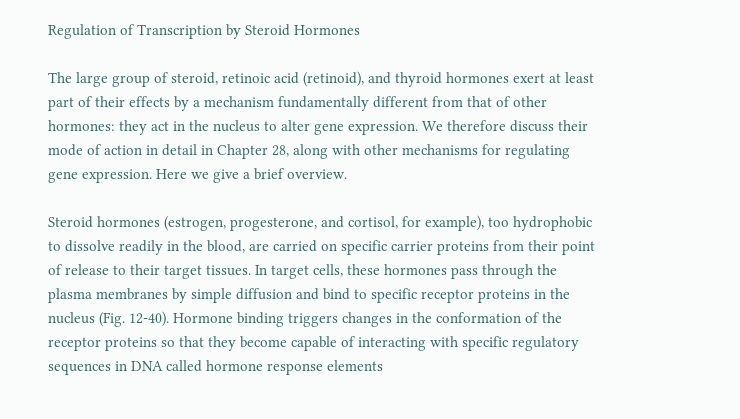Regulation of Transcription by Steroid Hormones

The large group of steroid, retinoic acid (retinoid), and thyroid hormones exert at least part of their effects by a mechanism fundamentally different from that of other hormones: they act in the nucleus to alter gene expression. We therefore discuss their mode of action in detail in Chapter 28, along with other mechanisms for regulating gene expression. Here we give a brief overview.

Steroid hormones (estrogen, progesterone, and cortisol, for example), too hydrophobic to dissolve readily in the blood, are carried on specific carrier proteins from their point of release to their target tissues. In target cells, these hormones pass through the plasma membranes by simple diffusion and bind to specific receptor proteins in the nucleus (Fig. 12-40). Hormone binding triggers changes in the conformation of the receptor proteins so that they become capable of interacting with specific regulatory sequences in DNA called hormone response elements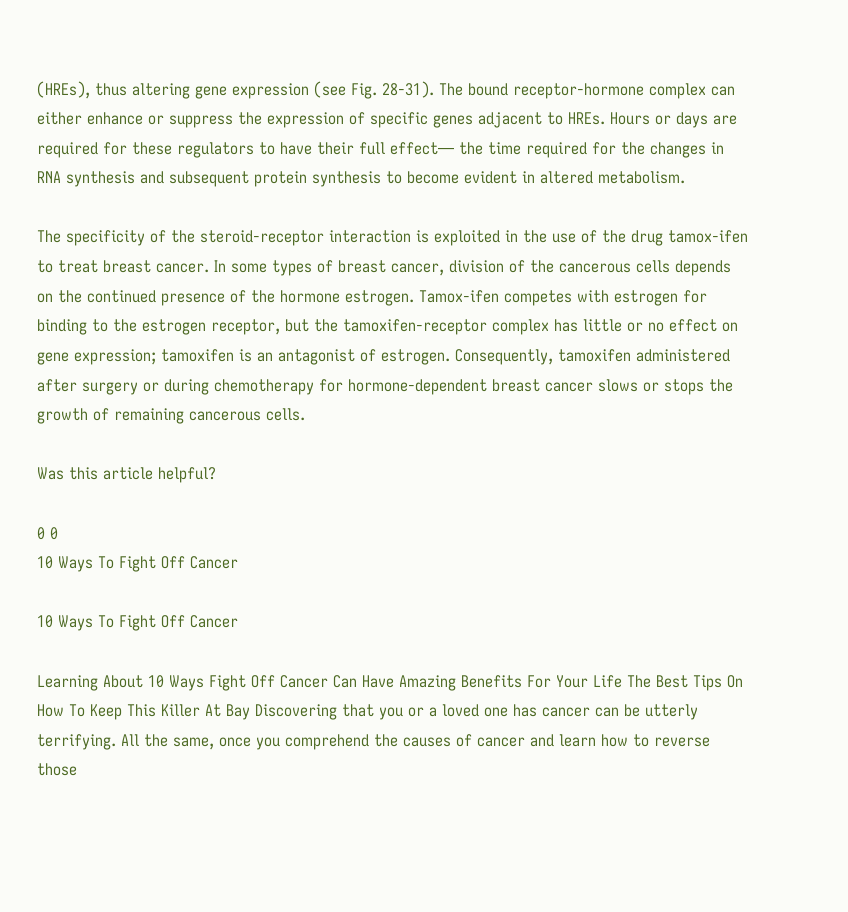(HREs), thus altering gene expression (see Fig. 28-31). The bound receptor-hormone complex can either enhance or suppress the expression of specific genes adjacent to HREs. Hours or days are required for these regulators to have their full effect— the time required for the changes in RNA synthesis and subsequent protein synthesis to become evident in altered metabolism.

The specificity of the steroid-receptor interaction is exploited in the use of the drug tamox-ifen to treat breast cancer. In some types of breast cancer, division of the cancerous cells depends on the continued presence of the hormone estrogen. Tamox-ifen competes with estrogen for binding to the estrogen receptor, but the tamoxifen-receptor complex has little or no effect on gene expression; tamoxifen is an antagonist of estrogen. Consequently, tamoxifen administered after surgery or during chemotherapy for hormone-dependent breast cancer slows or stops the growth of remaining cancerous cells.

Was this article helpful?

0 0
10 Ways To Fight Off Cancer

10 Ways To Fight Off Cancer

Learning About 10 Ways Fight Off Cancer Can Have Amazing Benefits For Your Life The Best Tips On How To Keep This Killer At Bay Discovering that you or a loved one has cancer can be utterly terrifying. All the same, once you comprehend the causes of cancer and learn how to reverse those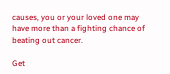causes, you or your loved one may have more than a fighting chance of beating out cancer.

Get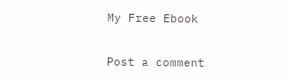My Free Ebook

Post a comment